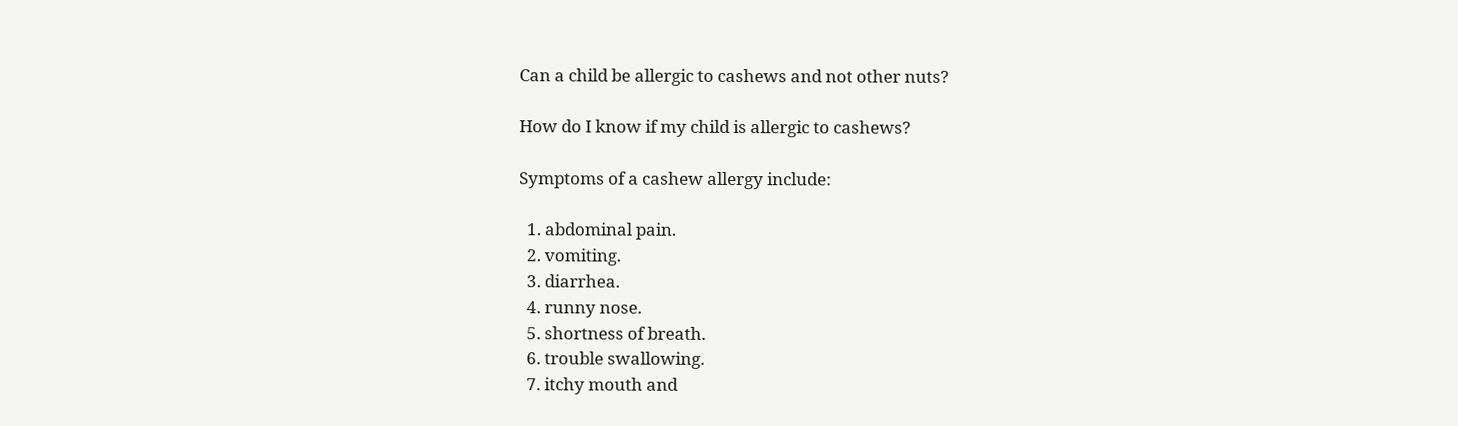Can a child be allergic to cashews and not other nuts?

How do I know if my child is allergic to cashews?

Symptoms of a cashew allergy include:

  1. abdominal pain.
  2. vomiting.
  3. diarrhea.
  4. runny nose.
  5. shortness of breath.
  6. trouble swallowing.
  7. itchy mouth and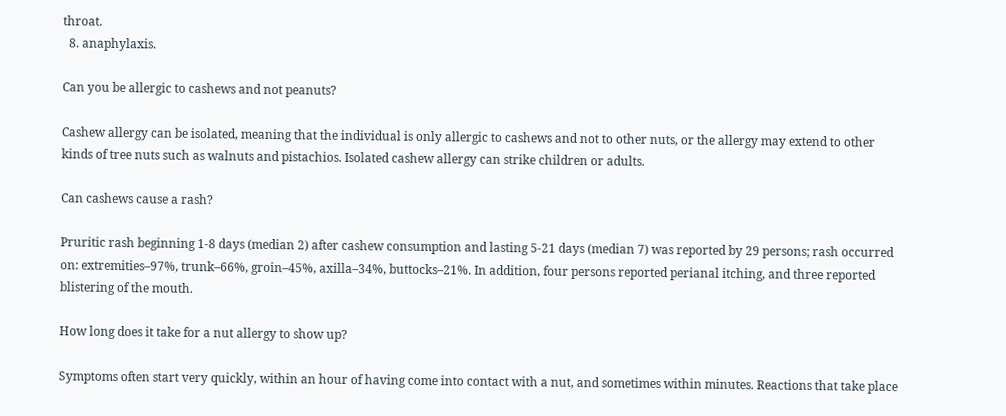throat.
  8. anaphylaxis.

Can you be allergic to cashews and not peanuts?

Cashew allergy can be isolated, meaning that the individual is only allergic to cashews and not to other nuts, or the allergy may extend to other kinds of tree nuts such as walnuts and pistachios. Isolated cashew allergy can strike children or adults.

Can cashews cause a rash?

Pruritic rash beginning 1-8 days (median 2) after cashew consumption and lasting 5-21 days (median 7) was reported by 29 persons; rash occurred on: extremities–97%, trunk–66%, groin–45%, axilla–34%, buttocks–21%. In addition, four persons reported perianal itching, and three reported blistering of the mouth.

How long does it take for a nut allergy to show up?

Symptoms often start very quickly, within an hour of having come into contact with a nut, and sometimes within minutes. Reactions that take place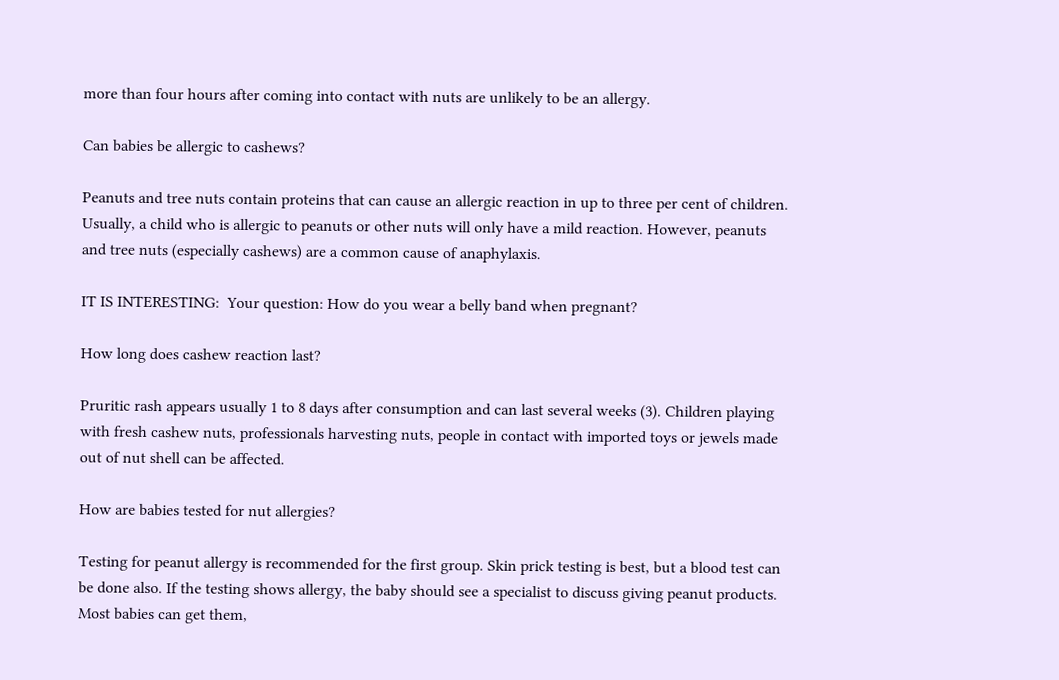more than four hours after coming into contact with nuts are unlikely to be an allergy.

Can babies be allergic to cashews?

Peanuts and tree nuts contain proteins that can cause an allergic reaction in up to three per cent of children. Usually, a child who is allergic to peanuts or other nuts will only have a mild reaction. However, peanuts and tree nuts (especially cashews) are a common cause of anaphylaxis.

IT IS INTERESTING:  Your question: How do you wear a belly band when pregnant?

How long does cashew reaction last?

Pruritic rash appears usually 1 to 8 days after consumption and can last several weeks (3). Children playing with fresh cashew nuts, professionals harvesting nuts, people in contact with imported toys or jewels made out of nut shell can be affected.

How are babies tested for nut allergies?

Testing for peanut allergy is recommended for the first group. Skin prick testing is best, but a blood test can be done also. If the testing shows allergy, the baby should see a specialist to discuss giving peanut products. Most babies can get them,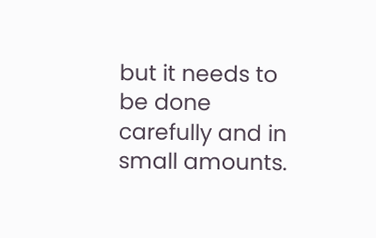but it needs to be done carefully and in small amounts.